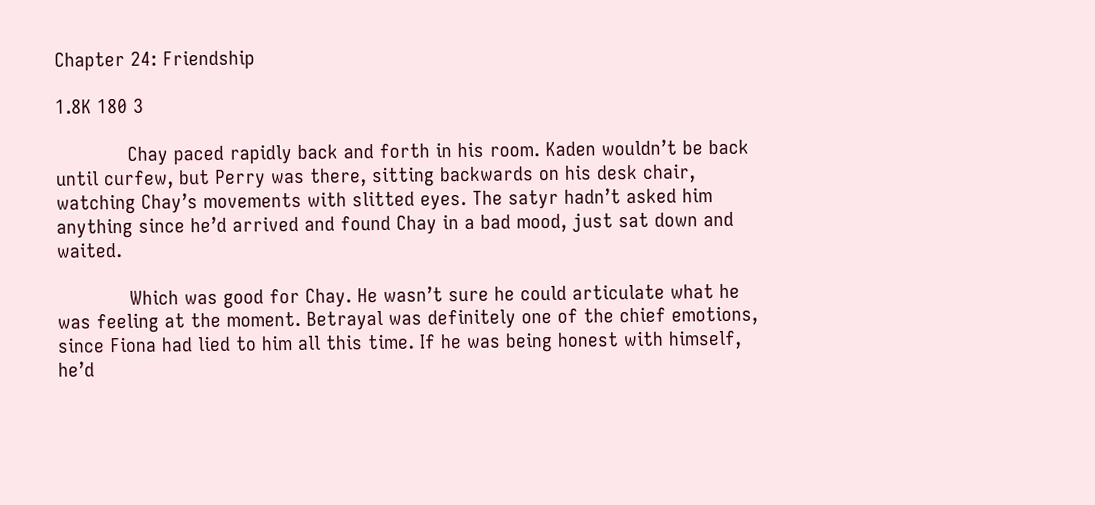Chapter 24: Friendship

1.8K 180 3

            Chay paced rapidly back and forth in his room. Kaden wouldn’t be back until curfew, but Perry was there, sitting backwards on his desk chair, watching Chay’s movements with slitted eyes. The satyr hadn’t asked him anything since he’d arrived and found Chay in a bad mood, just sat down and waited.

            Which was good for Chay. He wasn’t sure he could articulate what he was feeling at the moment. Betrayal was definitely one of the chief emotions, since Fiona had lied to him all this time. If he was being honest with himself, he’d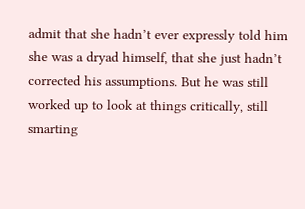admit that she hadn’t ever expressly told him she was a dryad himself, that she just hadn’t corrected his assumptions. But he was still worked up to look at things critically, still smarting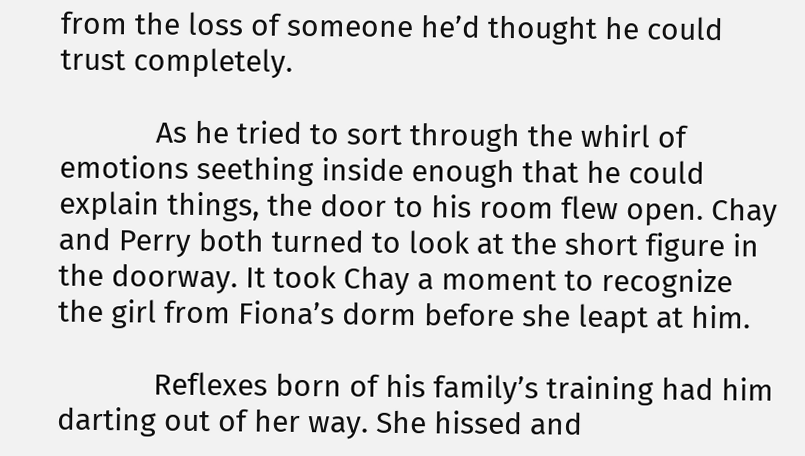from the loss of someone he’d thought he could trust completely.

            As he tried to sort through the whirl of emotions seething inside enough that he could explain things, the door to his room flew open. Chay and Perry both turned to look at the short figure in the doorway. It took Chay a moment to recognize the girl from Fiona’s dorm before she leapt at him.

            Reflexes born of his family’s training had him darting out of her way. She hissed and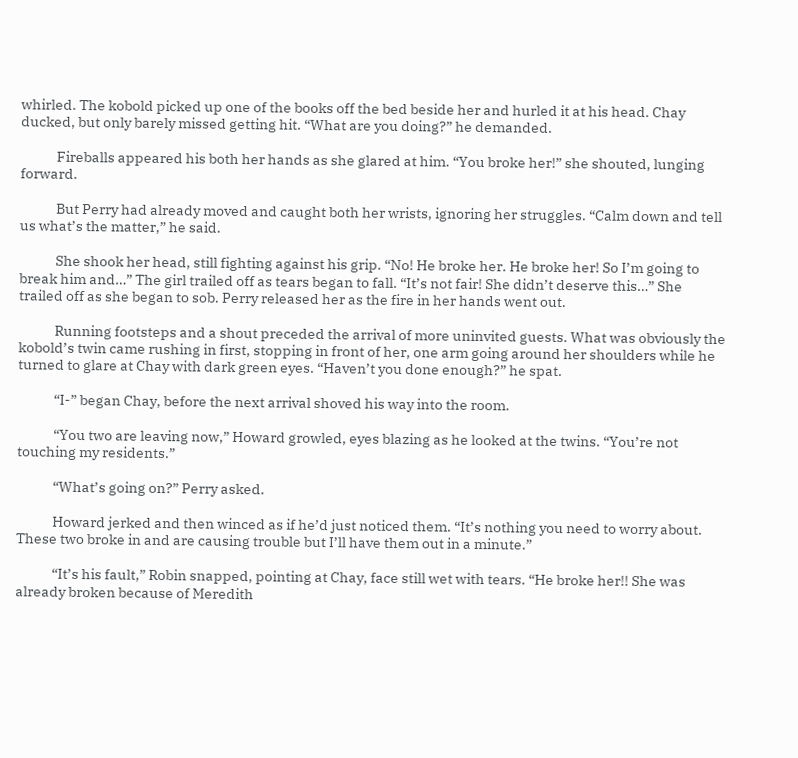whirled. The kobold picked up one of the books off the bed beside her and hurled it at his head. Chay ducked, but only barely missed getting hit. “What are you doing?” he demanded.

            Fireballs appeared his both her hands as she glared at him. “You broke her!” she shouted, lunging forward.

            But Perry had already moved and caught both her wrists, ignoring her struggles. “Calm down and tell us what’s the matter,” he said.

            She shook her head, still fighting against his grip. “No! He broke her. He broke her! So I’m going to break him and…” The girl trailed off as tears began to fall. “It’s not fair! She didn’t deserve this…” She trailed off as she began to sob. Perry released her as the fire in her hands went out.

            Running footsteps and a shout preceded the arrival of more uninvited guests. What was obviously the kobold’s twin came rushing in first, stopping in front of her, one arm going around her shoulders while he turned to glare at Chay with dark green eyes. “Haven’t you done enough?” he spat.

            “I-” began Chay, before the next arrival shoved his way into the room.

            “You two are leaving now,” Howard growled, eyes blazing as he looked at the twins. “You’re not touching my residents.”

            “What’s going on?” Perry asked.

            Howard jerked and then winced as if he’d just noticed them. “It’s nothing you need to worry about. These two broke in and are causing trouble but I’ll have them out in a minute.”

            “It’s his fault,” Robin snapped, pointing at Chay, face still wet with tears. “He broke her!! She was already broken because of Meredith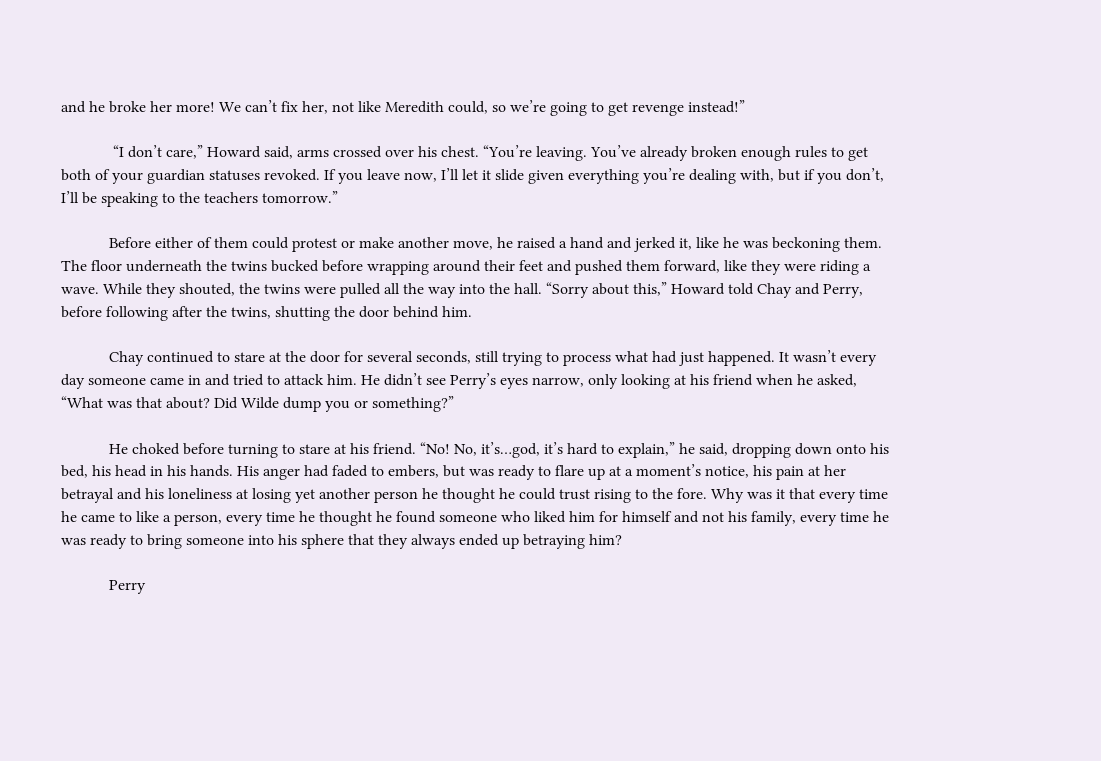and he broke her more! We can’t fix her, not like Meredith could, so we’re going to get revenge instead!”

             “I don’t care,” Howard said, arms crossed over his chest. “You’re leaving. You’ve already broken enough rules to get both of your guardian statuses revoked. If you leave now, I’ll let it slide given everything you’re dealing with, but if you don’t, I’ll be speaking to the teachers tomorrow.”

            Before either of them could protest or make another move, he raised a hand and jerked it, like he was beckoning them. The floor underneath the twins bucked before wrapping around their feet and pushed them forward, like they were riding a wave. While they shouted, the twins were pulled all the way into the hall. “Sorry about this,” Howard told Chay and Perry, before following after the twins, shutting the door behind him.

            Chay continued to stare at the door for several seconds, still trying to process what had just happened. It wasn’t every day someone came in and tried to attack him. He didn’t see Perry’s eyes narrow, only looking at his friend when he asked, “What was that about? Did Wilde dump you or something?”

            He choked before turning to stare at his friend. “No! No, it’s…god, it’s hard to explain,” he said, dropping down onto his bed, his head in his hands. His anger had faded to embers, but was ready to flare up at a moment’s notice, his pain at her betrayal and his loneliness at losing yet another person he thought he could trust rising to the fore. Why was it that every time he came to like a person, every time he thought he found someone who liked him for himself and not his family, every time he was ready to bring someone into his sphere that they always ended up betraying him?

            Perry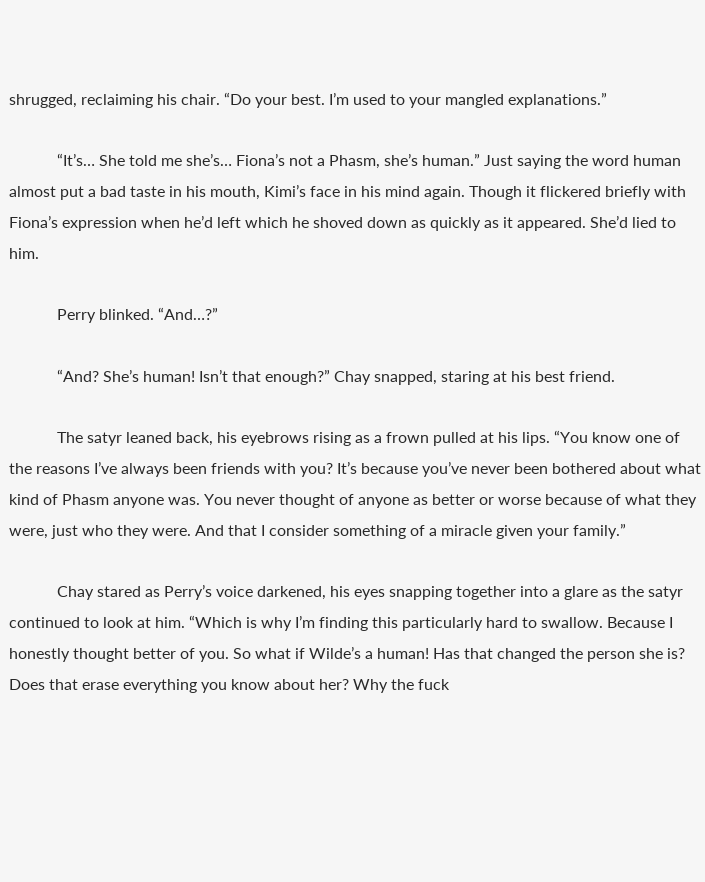shrugged, reclaiming his chair. “Do your best. I’m used to your mangled explanations.”

            “It’s… She told me she’s… Fiona’s not a Phasm, she’s human.” Just saying the word human almost put a bad taste in his mouth, Kimi’s face in his mind again. Though it flickered briefly with Fiona’s expression when he’d left which he shoved down as quickly as it appeared. She’d lied to him.

            Perry blinked. “And…?”

            “And? She’s human! Isn’t that enough?” Chay snapped, staring at his best friend.

            The satyr leaned back, his eyebrows rising as a frown pulled at his lips. “You know one of the reasons I’ve always been friends with you? It’s because you’ve never been bothered about what kind of Phasm anyone was. You never thought of anyone as better or worse because of what they were, just who they were. And that I consider something of a miracle given your family.”

            Chay stared as Perry’s voice darkened, his eyes snapping together into a glare as the satyr continued to look at him. “Which is why I’m finding this particularly hard to swallow. Because I honestly thought better of you. So what if Wilde’s a human! Has that changed the person she is? Does that erase everything you know about her? Why the fuck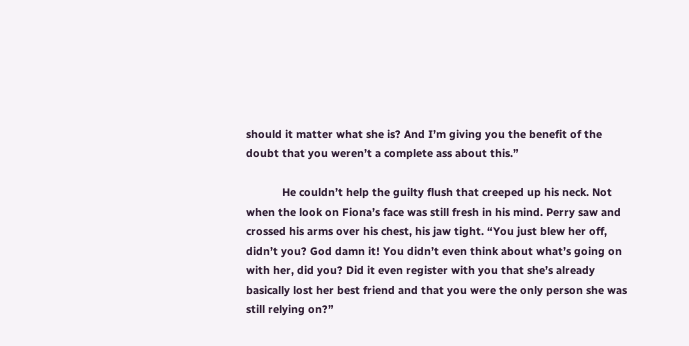should it matter what she is? And I’m giving you the benefit of the doubt that you weren’t a complete ass about this.”

            He couldn’t help the guilty flush that creeped up his neck. Not when the look on Fiona’s face was still fresh in his mind. Perry saw and crossed his arms over his chest, his jaw tight. “You just blew her off, didn’t you? God damn it! You didn’t even think about what’s going on with her, did you? Did it even register with you that she’s already basically lost her best friend and that you were the only person she was still relying on?”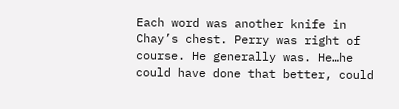Each word was another knife in Chay’s chest. Perry was right of course. He generally was. He…he could have done that better, could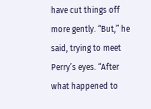have cut things off more gently. “But,” he said, trying to meet Perry’s eyes. “After what happened to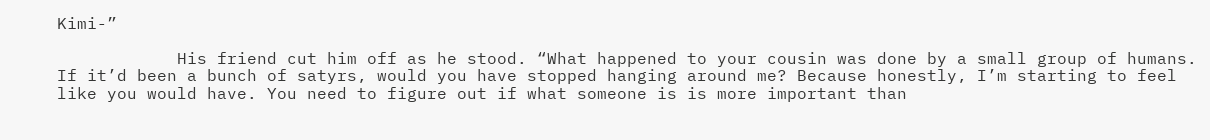Kimi-”

            His friend cut him off as he stood. “What happened to your cousin was done by a small group of humans. If it’d been a bunch of satyrs, would you have stopped hanging around me? Because honestly, I’m starting to feel like you would have. You need to figure out if what someone is is more important than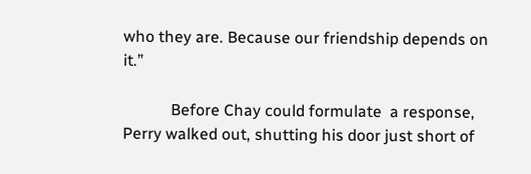who they are. Because our friendship depends on it.”

            Before Chay could formulate  a response, Perry walked out, shutting his door just short of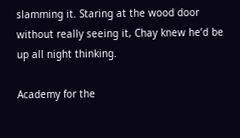slamming it. Staring at the wood door without really seeing it, Chay knew he’d be up all night thinking.

Academy for the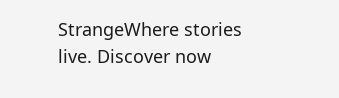StrangeWhere stories live. Discover now